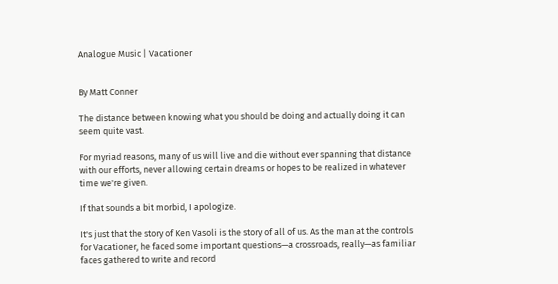Analogue Music | Vacationer


By Matt Conner

The distance between knowing what you should be doing and actually doing it can seem quite vast.

For myriad reasons, many of us will live and die without ever spanning that distance with our efforts, never allowing certain dreams or hopes to be realized in whatever time we're given.

If that sounds a bit morbid, I apologize.

It's just that the story of Ken Vasoli is the story of all of us. As the man at the controls for Vacationer, he faced some important questions—a crossroads, really—as familiar faces gathered to write and record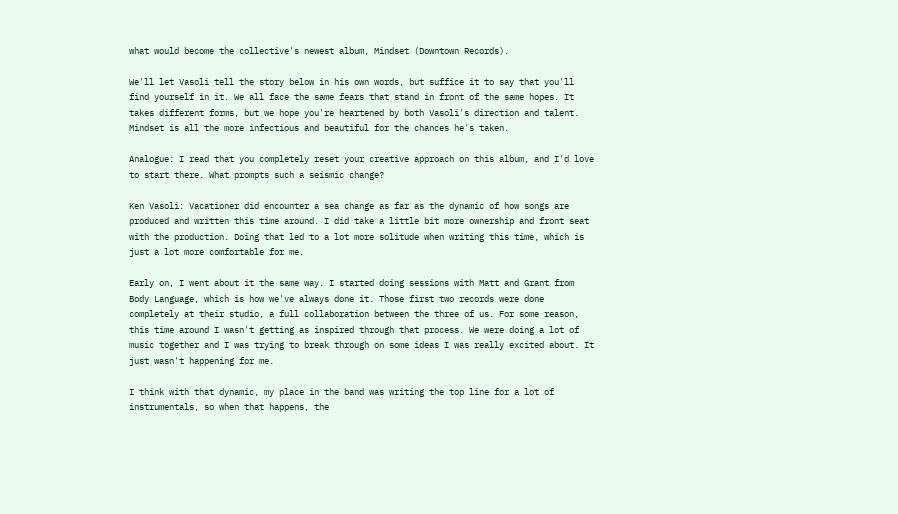what would become the collective's newest album, Mindset (Downtown Records).

We'll let Vasoli tell the story below in his own words, but suffice it to say that you'll find yourself in it. We all face the same fears that stand in front of the same hopes. It takes different forms, but we hope you're heartened by both Vasoli's direction and talent. Mindset is all the more infectious and beautiful for the chances he's taken.

Analogue: I read that you completely reset your creative approach on this album, and I'd love to start there. What prompts such a seismic change?

Ken Vasoli: Vacationer did encounter a sea change as far as the dynamic of how songs are produced and written this time around. I did take a little bit more ownership and front seat with the production. Doing that led to a lot more solitude when writing this time, which is just a lot more comfortable for me.

Early on, I went about it the same way. I started doing sessions with Matt and Grant from Body Language, which is how we've always done it. Those first two records were done completely at their studio, a full collaboration between the three of us. For some reason, this time around I wasn't getting as inspired through that process. We were doing a lot of music together and I was trying to break through on some ideas I was really excited about. It just wasn't happening for me.

I think with that dynamic, my place in the band was writing the top line for a lot of instrumentals, so when that happens, the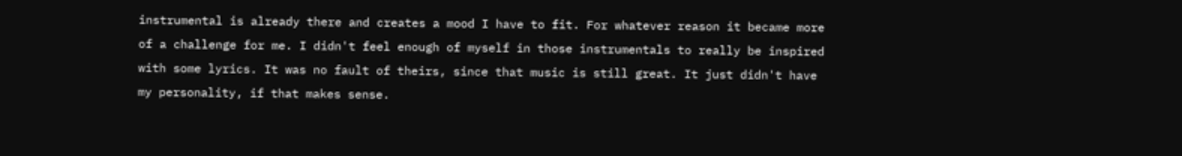instrumental is already there and creates a mood I have to fit. For whatever reason it became more of a challenge for me. I didn't feel enough of myself in those instrumentals to really be inspired with some lyrics. It was no fault of theirs, since that music is still great. It just didn't have my personality, if that makes sense.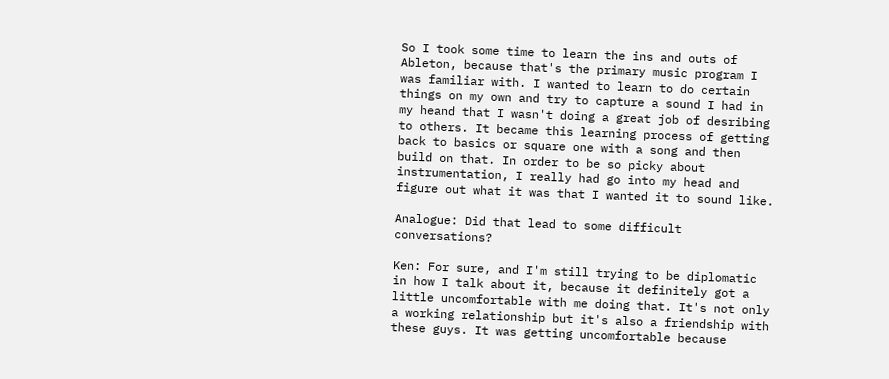So I took some time to learn the ins and outs of Ableton, because that's the primary music program I was familiar with. I wanted to learn to do certain things on my own and try to capture a sound I had in my heand that I wasn't doing a great job of desribing to others. It became this learning process of getting back to basics or square one with a song and then build on that. In order to be so picky about instrumentation, I really had go into my head and figure out what it was that I wanted it to sound like.

Analogue: Did that lead to some difficult conversations?

Ken: For sure, and I'm still trying to be diplomatic in how I talk about it, because it definitely got a little uncomfortable with me doing that. It's not only a working relationship but it's also a friendship with these guys. It was getting uncomfortable because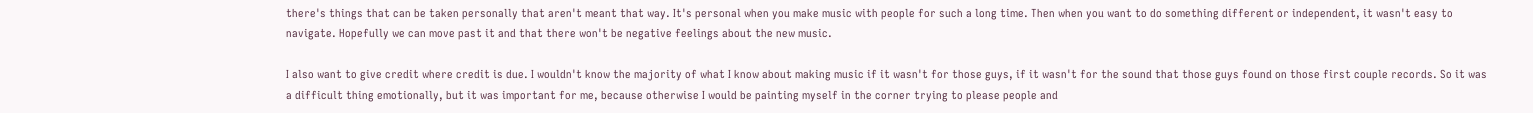there's things that can be taken personally that aren't meant that way. It's personal when you make music with people for such a long time. Then when you want to do something different or independent, it wasn't easy to navigate. Hopefully we can move past it and that there won't be negative feelings about the new music.

I also want to give credit where credit is due. I wouldn't know the majority of what I know about making music if it wasn't for those guys, if it wasn't for the sound that those guys found on those first couple records. So it was a difficult thing emotionally, but it was important for me, because otherwise I would be painting myself in the corner trying to please people and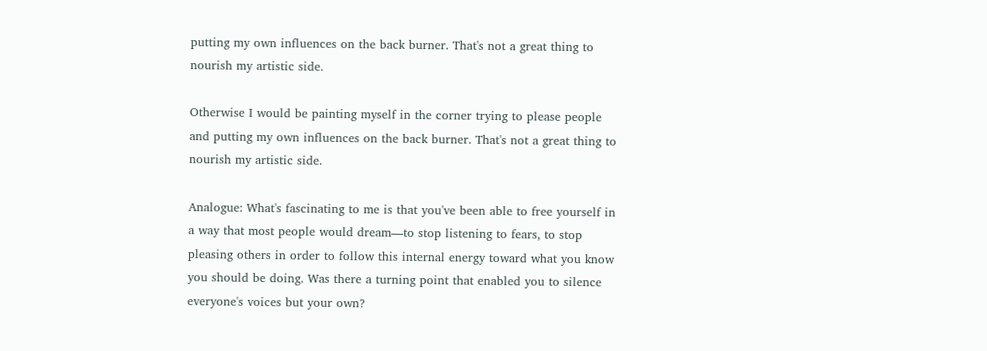putting my own influences on the back burner. That's not a great thing to nourish my artistic side.

Otherwise I would be painting myself in the corner trying to please people and putting my own influences on the back burner. That's not a great thing to nourish my artistic side.

Analogue: What's fascinating to me is that you've been able to free yourself in a way that most people would dream—to stop listening to fears, to stop pleasing others in order to follow this internal energy toward what you know you should be doing. Was there a turning point that enabled you to silence everyone's voices but your own?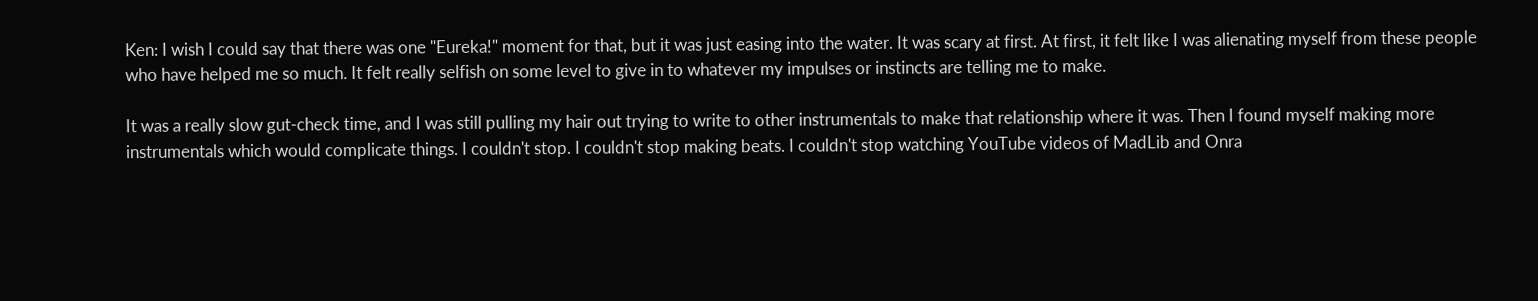Ken: I wish I could say that there was one "Eureka!" moment for that, but it was just easing into the water. It was scary at first. At first, it felt like I was alienating myself from these people who have helped me so much. It felt really selfish on some level to give in to whatever my impulses or instincts are telling me to make.

It was a really slow gut-check time, and I was still pulling my hair out trying to write to other instrumentals to make that relationship where it was. Then I found myself making more instrumentals which would complicate things. I couldn't stop. I couldn't stop making beats. I couldn't stop watching YouTube videos of MadLib and Onra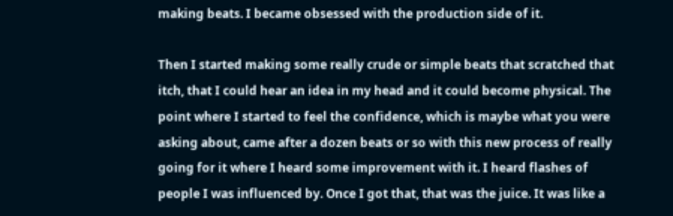making beats. I became obsessed with the production side of it.

Then I started making some really crude or simple beats that scratched that itch, that I could hear an idea in my head and it could become physical. The point where I started to feel the confidence, which is maybe what you were asking about, came after a dozen beats or so with this new process of really going for it where I heard some improvement with it. I heard flashes of people I was influenced by. Once I got that, that was the juice. It was like a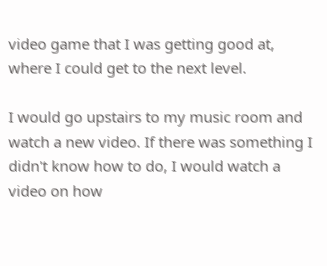video game that I was getting good at, where I could get to the next level.

I would go upstairs to my music room and watch a new video. If there was something I didn't know how to do, I would watch a video on how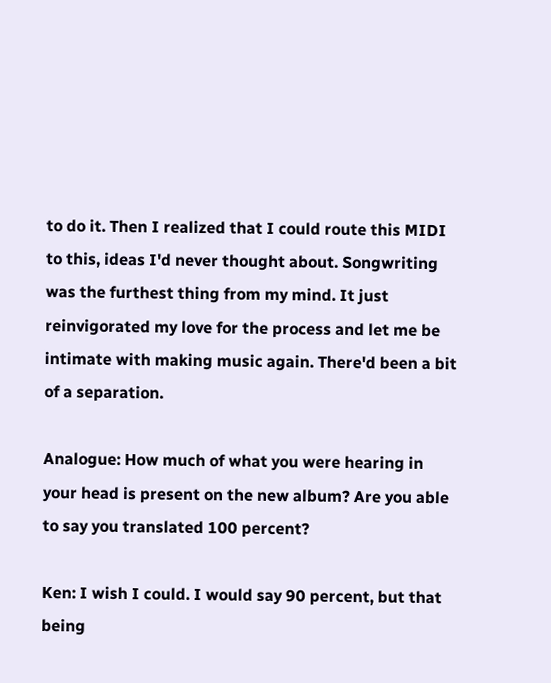to do it. Then I realized that I could route this MIDI to this, ideas I'd never thought about. Songwriting was the furthest thing from my mind. It just reinvigorated my love for the process and let me be intimate with making music again. There'd been a bit of a separation.

Analogue: How much of what you were hearing in your head is present on the new album? Are you able to say you translated 100 percent?

Ken: I wish I could. I would say 90 percent, but that being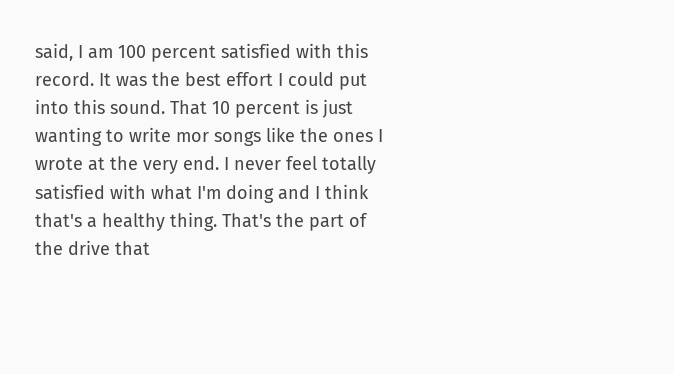said, I am 100 percent satisfied with this record. It was the best effort I could put into this sound. That 10 percent is just wanting to write mor songs like the ones I wrote at the very end. I never feel totally satisfied with what I'm doing and I think that's a healthy thing. That's the part of the drive that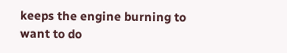keeps the engine burning to want to do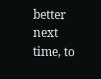better next time, to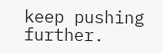keep pushing further.